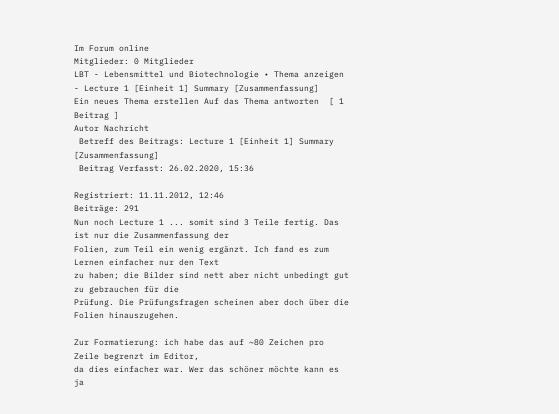Im Forum online
Mitglieder: 0 Mitglieder
LBT - Lebensmittel und Biotechnologie • Thema anzeigen - Lecture 1 [Einheit 1] Summary [Zusammenfassung]
Ein neues Thema erstellen Auf das Thema antworten  [ 1 Beitrag ]
Autor Nachricht
 Betreff des Beitrags: Lecture 1 [Einheit 1] Summary [Zusammenfassung]
 Beitrag Verfasst: 26.02.2020, 15:36

Registriert: 11.11.2012, 12:46
Beiträge: 291
Nun noch Lecture 1 ... somit sind 3 Teile fertig. Das ist nur die Zusammenfassung der
Folien, zum Teil ein wenig ergänzt. Ich fand es zum Lernen einfacher nur den Text
zu haben; die Bilder sind nett aber nicht unbedingt gut zu gebrauchen für die
Prüfung. Die Prüfungsfragen scheinen aber doch über die Folien hinauszugehen.

Zur Formatierung: ich habe das auf ~80 Zeichen pro Zeile begrenzt im Editor,
da dies einfacher war. Wer das schöner möchte kann es ja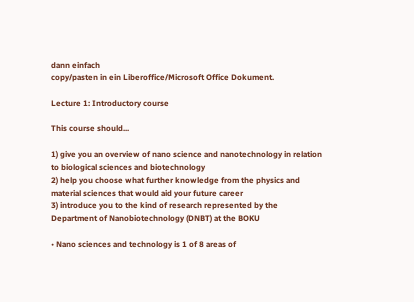dann einfach
copy/pasten in ein Liberoffice/Microsoft Office Dokument.

Lecture 1: Introductory course

This course should...

1) give you an overview of nano science and nanotechnology in relation
to biological sciences and biotechnology
2) help you choose what further knowledge from the physics and
material sciences that would aid your future career
3) introduce you to the kind of research represented by the
Department of Nanobiotechnology (DNBT) at the BOKU

• Nano sciences and technology is 1 of 8 areas of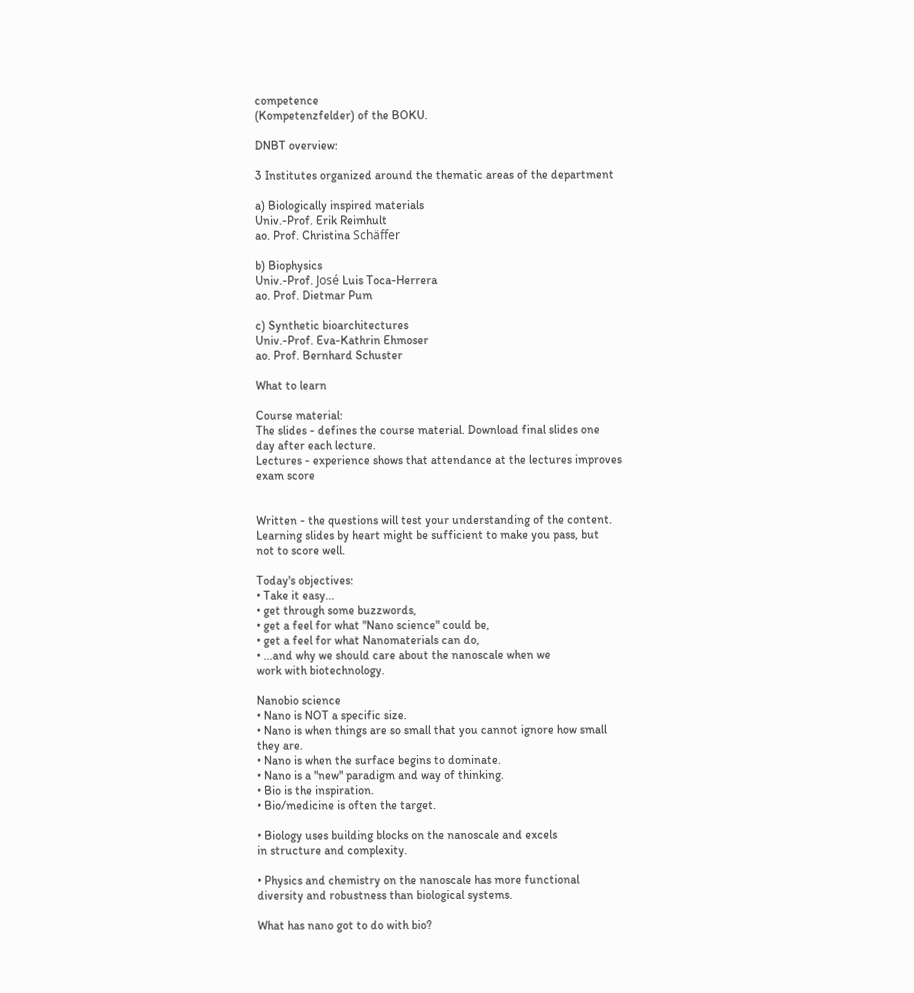competence
(Kompetenzfelder) of the BOKU.

DNBT overview:

3 Institutes organized around the thematic areas of the department

a) Biologically inspired materials
Univ.-Prof. Erik Reimhult
ao. Prof. Christina Schäffer

b) Biophysics
Univ.-Prof. José Luis Toca-Herrera
ao. Prof. Dietmar Pum

c) Synthetic bioarchitectures
Univ.-Prof. Eva-Kathrin Ehmoser
ao. Prof. Bernhard Schuster

What to learn

Course material:
The slides - defines the course material. Download final slides one
day after each lecture.
Lectures - experience shows that attendance at the lectures improves
exam score


Written - the questions will test your understanding of the content.
Learning slides by heart might be sufficient to make you pass, but
not to score well.

Today's objectives:
• Take it easy...
• get through some buzzwords,
• get a feel for what "Nano science" could be,
• get a feel for what Nanomaterials can do,
• ...and why we should care about the nanoscale when we
work with biotechnology.

Nanobio science
• Nano is NOT a specific size.
• Nano is when things are so small that you cannot ignore how small
they are.
• Nano is when the surface begins to dominate.
• Nano is a "new" paradigm and way of thinking.
• Bio is the inspiration.
• Bio/medicine is often the target.

• Biology uses building blocks on the nanoscale and excels
in structure and complexity.

• Physics and chemistry on the nanoscale has more functional
diversity and robustness than biological systems.

What has nano got to do with bio?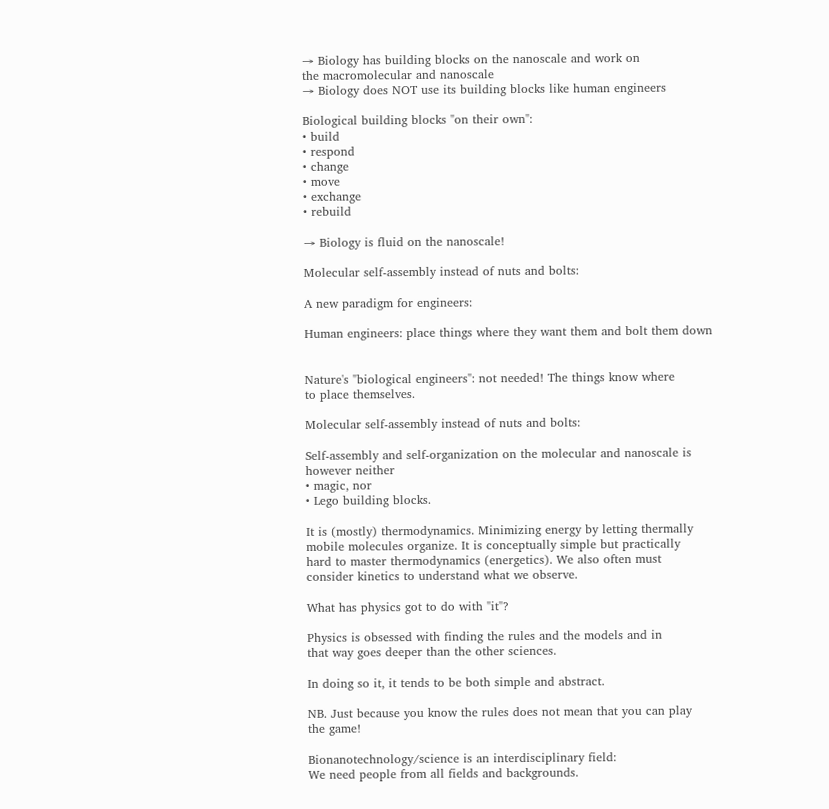→ Biology has building blocks on the nanoscale and work on
the macromolecular and nanoscale
→ Biology does NOT use its building blocks like human engineers

Biological building blocks "on their own":
• build
• respond
• change
• move
• exchange
• rebuild

→ Biology is fluid on the nanoscale!

Molecular self-assembly instead of nuts and bolts:

A new paradigm for engineers:

Human engineers: place things where they want them and bolt them down


Nature's "biological engineers": not needed! The things know where
to place themselves.

Molecular self-assembly instead of nuts and bolts:

Self-assembly and self-organization on the molecular and nanoscale is
however neither
• magic, nor
• Lego building blocks.

It is (mostly) thermodynamics. Minimizing energy by letting thermally
mobile molecules organize. It is conceptually simple but practically
hard to master thermodynamics (energetics). We also often must
consider kinetics to understand what we observe.

What has physics got to do with "it"?

Physics is obsessed with finding the rules and the models and in
that way goes deeper than the other sciences.

In doing so it, it tends to be both simple and abstract.

NB. Just because you know the rules does not mean that you can play
the game!

Bionanotechnology/science is an interdisciplinary field:
We need people from all fields and backgrounds.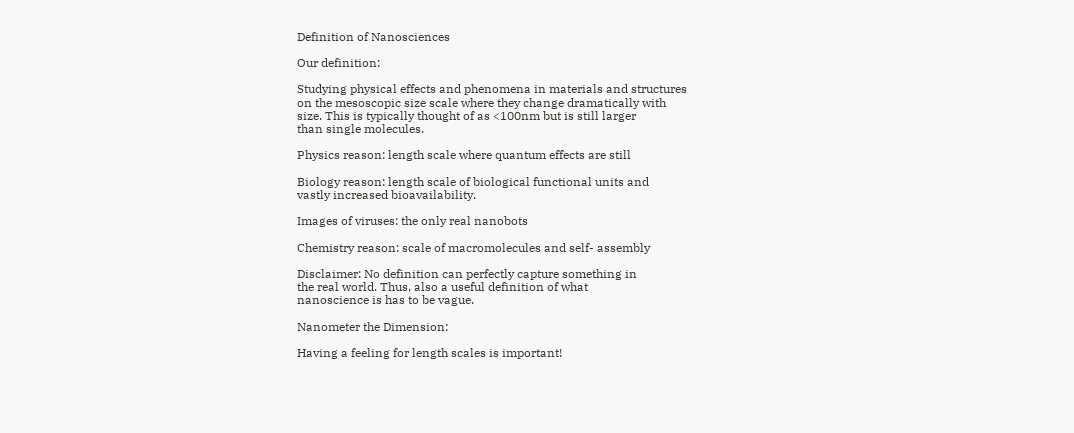Definition of Nanosciences

Our definition:

Studying physical effects and phenomena in materials and structures
on the mesoscopic size scale where they change dramatically with
size. This is typically thought of as <100nm but is still larger
than single molecules.

Physics reason: length scale where quantum effects are still

Biology reason: length scale of biological functional units and
vastly increased bioavailability.

Images of viruses: the only real nanobots

Chemistry reason: scale of macromolecules and self- assembly

Disclaimer: No definition can perfectly capture something in
the real world. Thus, also a useful definition of what
nanoscience is has to be vague.

Nanometer the Dimension:

Having a feeling for length scales is important!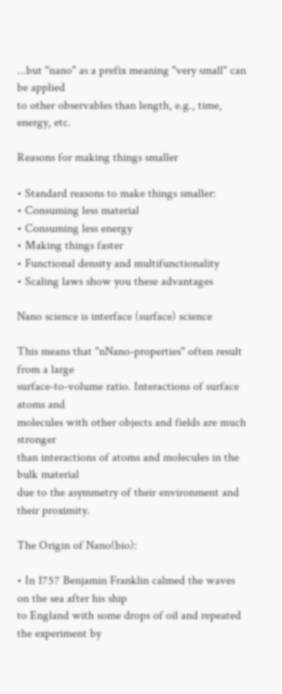...but "nano" as a prefix meaning "very small" can be applied
to other observables than length, e.g., time, energy, etc.

Reasons for making things smaller

• Standard reasons to make things smaller:
• Consuming less material
• Consuming less energy
• Making things faster
• Functional density and multifunctionality
• Scaling laws show you these advantages

Nano science is interface (surface) science

This means that "nNano-properties" often result from a large
surface-to-volume ratio. Interactions of surface atoms and
molecules with other objects and fields are much stronger
than interactions of atoms and molecules in the bulk material
due to the asymmetry of their environment and their proximity.

The Origin of Nano(bio):

• In 1757 Benjamin Franklin calmed the waves on the sea after his ship
to England with some drops of oil and repeated the experiment by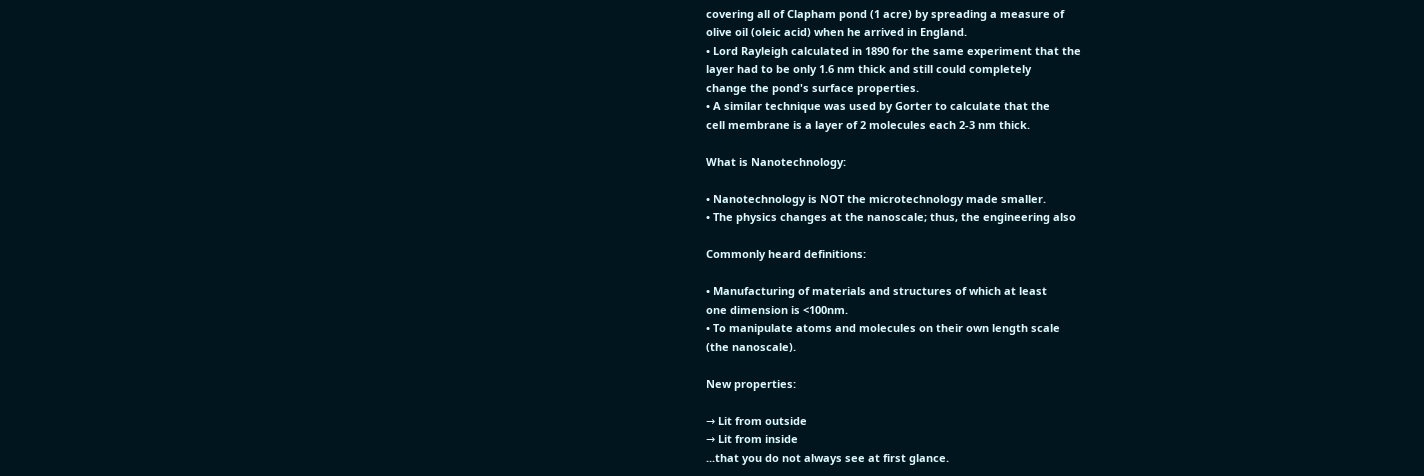covering all of Clapham pond (1 acre) by spreading a measure of
olive oil (oleic acid) when he arrived in England.
• Lord Rayleigh calculated in 1890 for the same experiment that the
layer had to be only 1.6 nm thick and still could completely
change the pond's surface properties.
• A similar technique was used by Gorter to calculate that the
cell membrane is a layer of 2 molecules each 2-3 nm thick.

What is Nanotechnology:

• Nanotechnology is NOT the microtechnology made smaller.
• The physics changes at the nanoscale; thus, the engineering also

Commonly heard definitions:

• Manufacturing of materials and structures of which at least
one dimension is <100nm.
• To manipulate atoms and molecules on their own length scale
(the nanoscale).

New properties:

→ Lit from outside
→ Lit from inside
...that you do not always see at first glance.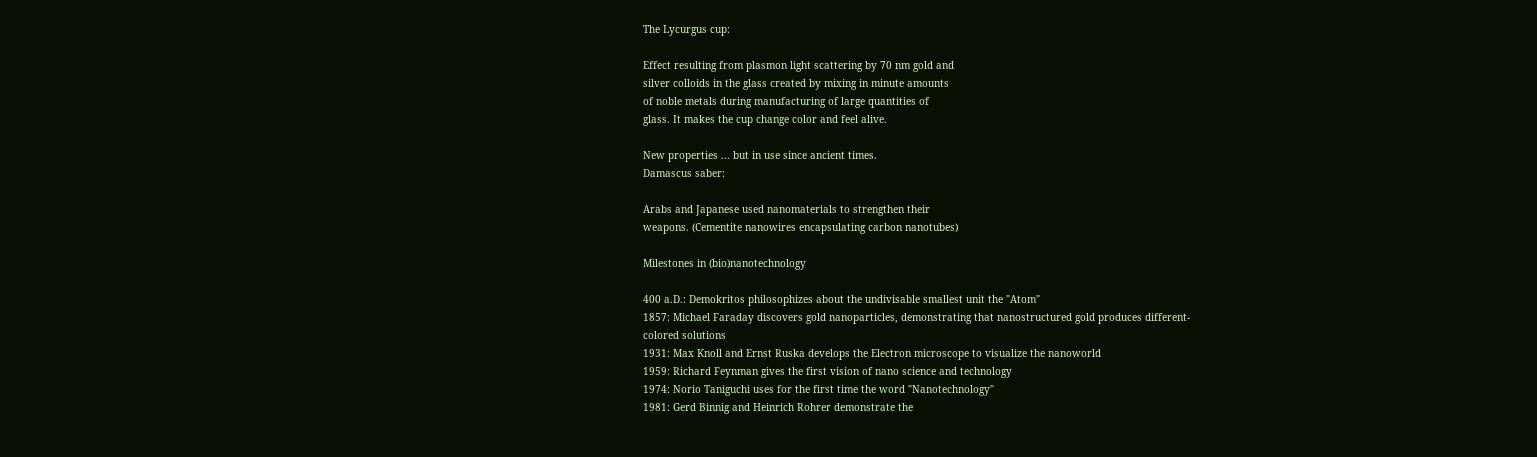The Lycurgus cup:

Effect resulting from plasmon light scattering by 70 nm gold and
silver colloids in the glass created by mixing in minute amounts
of noble metals during manufacturing of large quantities of
glass. It makes the cup change color and feel alive.

New properties ... but in use since ancient times.
Damascus saber:

Arabs and Japanese used nanomaterials to strengthen their
weapons. (Cementite nanowires encapsulating carbon nanotubes)

Milestones in (bio)nanotechnology

400 a.D.: Demokritos philosophizes about the undivisable smallest unit the "Atom"
1857: Michael Faraday discovers gold nanoparticles, demonstrating that nanostructured gold produces different-
colored solutions
1931: Max Knoll and Ernst Ruska develops the Electron microscope to visualize the nanoworld
1959: Richard Feynman gives the first vision of nano science and technology
1974: Norio Taniguchi uses for the first time the word "Nanotechnology"
1981: Gerd Binnig and Heinrich Rohrer demonstrate the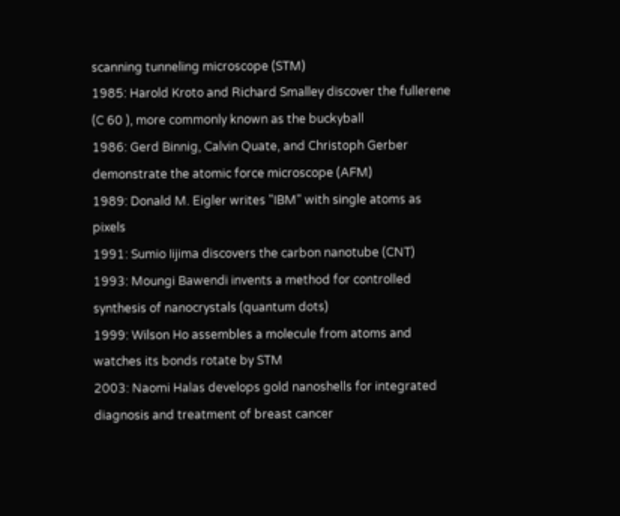scanning tunneling microscope (STM)
1985: Harold Kroto and Richard Smalley discover the fullerene (C 60 ), more commonly known as the buckyball
1986: Gerd Binnig, Calvin Quate, and Christoph Gerber demonstrate the atomic force microscope (AFM)
1989: Donald M. Eigler writes "IBM" with single atoms as pixels
1991: Sumio Iijima discovers the carbon nanotube (CNT)
1993: Moungi Bawendi invents a method for controlled synthesis of nanocrystals (quantum dots)
1999: Wilson Ho assembles a molecule from atoms and watches its bonds rotate by STM
2003: Naomi Halas develops gold nanoshells for integrated diagnosis and treatment of breast cancer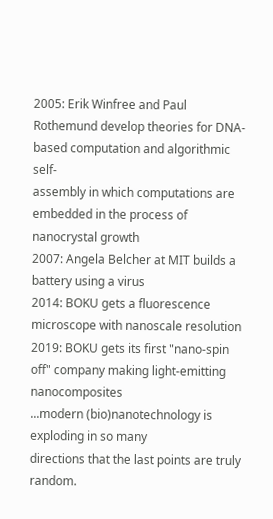2005: Erik Winfree and Paul Rothemund develop theories for DNA-based computation and algorithmic self-
assembly in which computations are embedded in the process of nanocrystal growth
2007: Angela Belcher at MIT builds a battery using a virus
2014: BOKU gets a fluorescence microscope with nanoscale resolution
2019: BOKU gets its first "nano-spin off" company making light-emitting nanocomposites
...modern (bio)nanotechnology is exploding in so many
directions that the last points are truly random.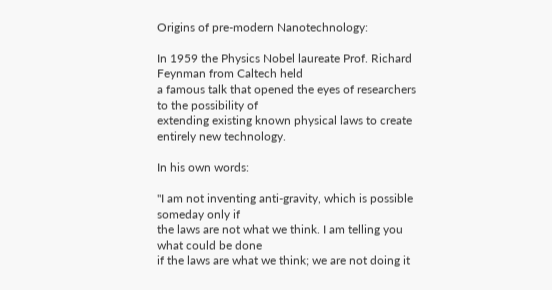Origins of pre-modern Nanotechnology:

In 1959 the Physics Nobel laureate Prof. Richard Feynman from Caltech held
a famous talk that opened the eyes of researchers to the possibility of
extending existing known physical laws to create entirely new technology.

In his own words:

"I am not inventing anti-gravity, which is possible someday only if
the laws are not what we think. I am telling you what could be done
if the laws are what we think; we are not doing it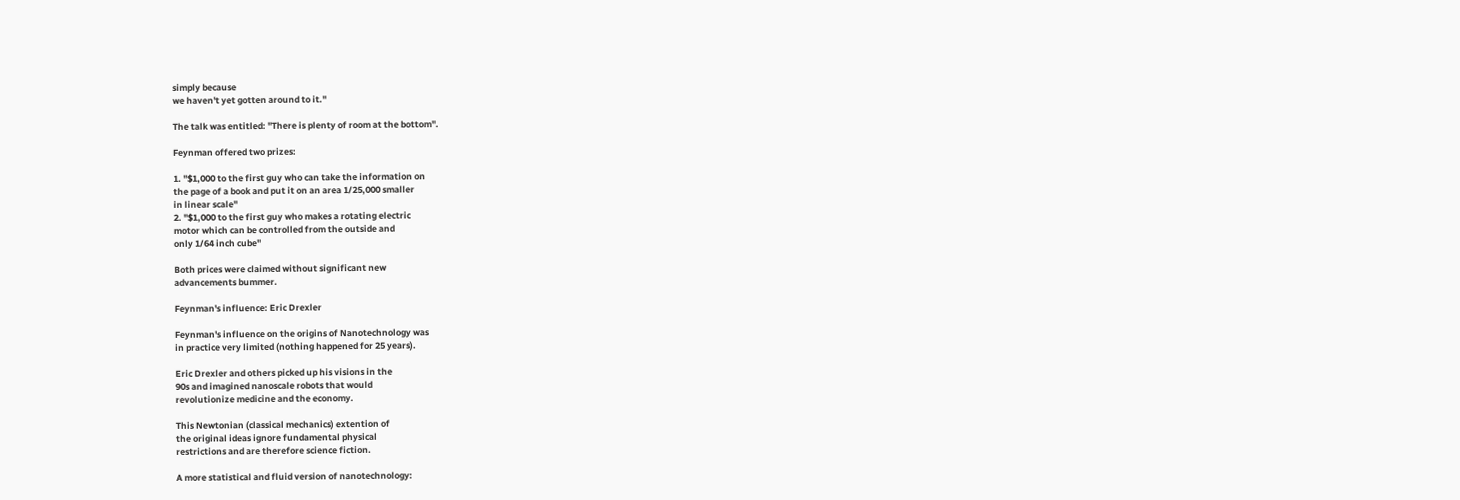simply because
we haven't yet gotten around to it."

The talk was entitled: "There is plenty of room at the bottom".

Feynman offered two prizes:

1. "$1,000 to the first guy who can take the information on
the page of a book and put it on an area 1/25,000 smaller
in linear scale"
2. "$1,000 to the first guy who makes a rotating electric
motor which can be controlled from the outside and
only 1/64 inch cube"

Both prices were claimed without significant new
advancements bummer.

Feynman's influence: Eric Drexler

Feynman's influence on the origins of Nanotechnology was
in practice very limited (nothing happened for 25 years).

Eric Drexler and others picked up his visions in the
90s and imagined nanoscale robots that would
revolutionize medicine and the economy.

This Newtonian (classical mechanics) extention of
the original ideas ignore fundamental physical
restrictions and are therefore science fiction.

A more statistical and fluid version of nanotechnology: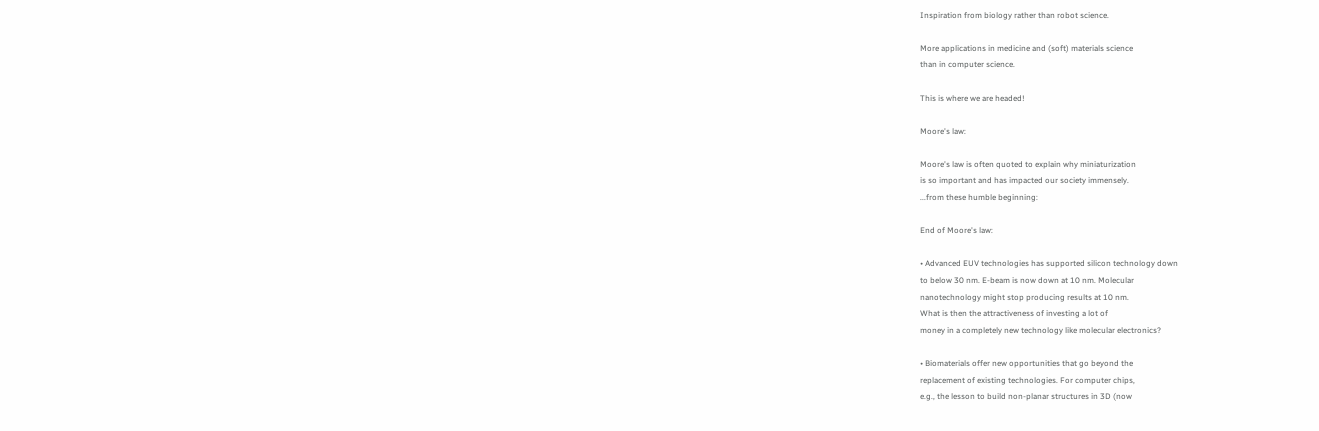Inspiration from biology rather than robot science.

More applications in medicine and (soft) materials science
than in computer science.

This is where we are headed!

Moore's law:

Moore's law is often quoted to explain why miniaturization
is so important and has impacted our society immensely.
...from these humble beginning:

End of Moore's law:

• Advanced EUV technologies has supported silicon technology down
to below 30 nm. E-beam is now down at 10 nm. Molecular
nanotechnology might stop producing results at 10 nm.
What is then the attractiveness of investing a lot of
money in a completely new technology like molecular electronics?

• Biomaterials offer new opportunities that go beyond the
replacement of existing technologies. For computer chips,
e.g., the lesson to build non-planar structures in 3D (now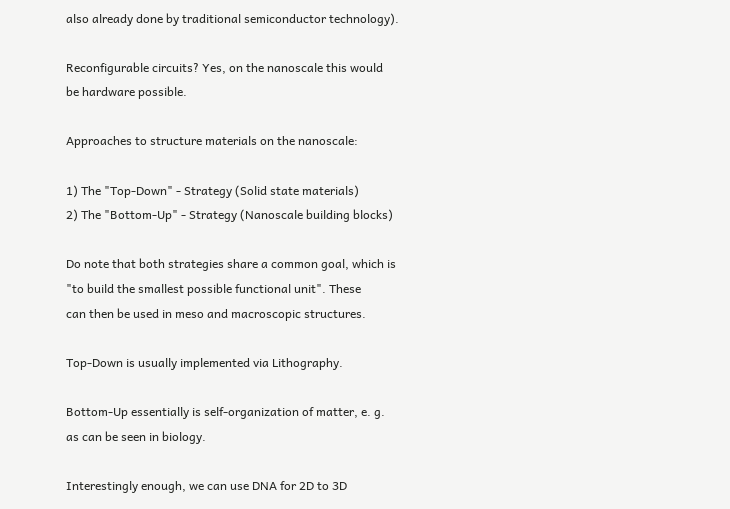also already done by traditional semiconductor technology).

Reconfigurable circuits? Yes, on the nanoscale this would
be hardware possible.

Approaches to structure materials on the nanoscale:

1) The "Top-Down" - Strategy (Solid state materials)
2) The "Bottom-Up" - Strategy (Nanoscale building blocks)

Do note that both strategies share a common goal, which is
"to build the smallest possible functional unit". These
can then be used in meso and macroscopic structures.

Top-Down is usually implemented via Lithography.

Bottom-Up essentially is self-organization of matter, e. g.
as can be seen in biology.

Interestingly enough, we can use DNA for 2D to 3D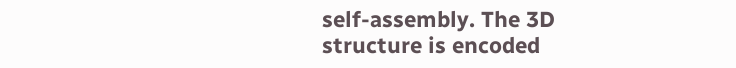self-assembly. The 3D structure is encoded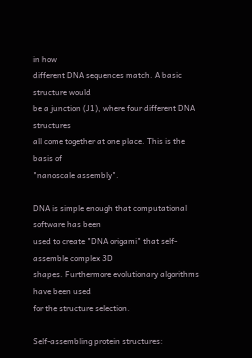in how
different DNA sequences match. A basic structure would
be a junction (J1), where four different DNA structures
all come together at one place. This is the basis of
"nanoscale assembly".

DNA is simple enough that computational software has been
used to create "DNA origami" that self-assemble complex 3D
shapes. Furthermore evolutionary algorithms have been used
for the structure selection.

Self-assembling protein structures: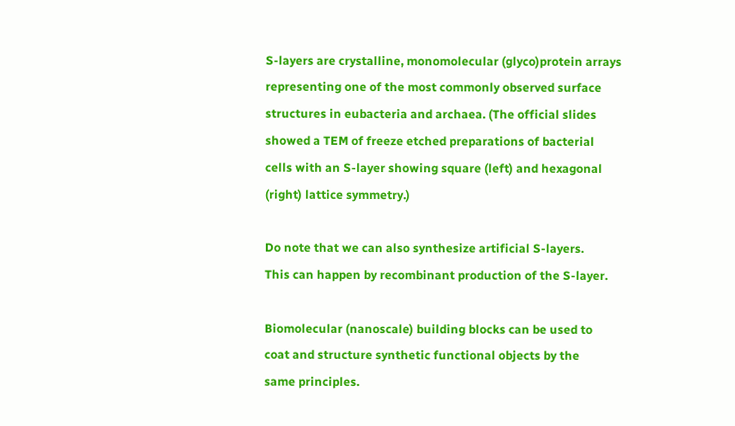S-layers are crystalline, monomolecular (glyco)protein arrays
representing one of the most commonly observed surface
structures in eubacteria and archaea. (The official slides
showed a TEM of freeze etched preparations of bacterial
cells with an S-layer showing square (left) and hexagonal
(right) lattice symmetry.)

Do note that we can also synthesize artificial S-layers.
This can happen by recombinant production of the S-layer.

Biomolecular (nanoscale) building blocks can be used to
coat and structure synthetic functional objects by the
same principles.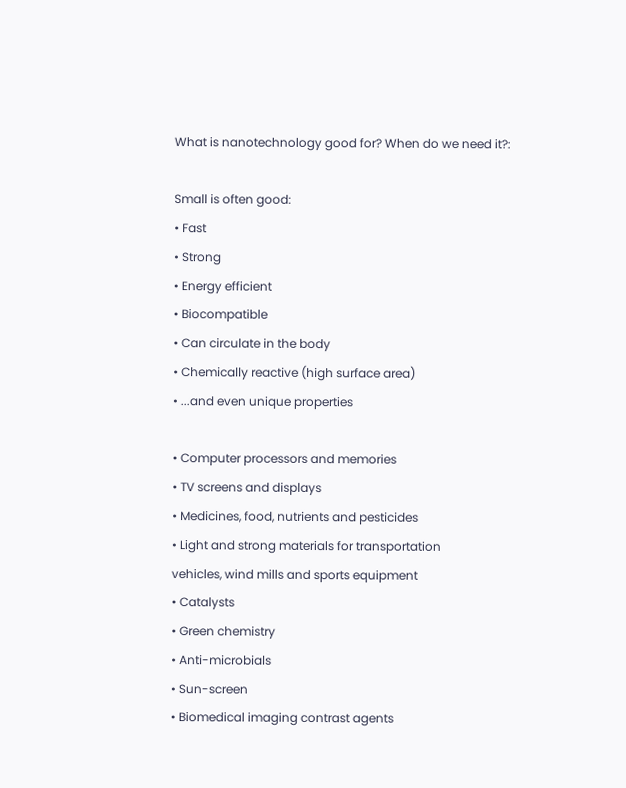What is nanotechnology good for? When do we need it?:

Small is often good:
• Fast
• Strong
• Energy efficient
• Biocompatible
• Can circulate in the body
• Chemically reactive (high surface area)
• ...and even unique properties

• Computer processors and memories
• TV screens and displays
• Medicines, food, nutrients and pesticides
• Light and strong materials for transportation
vehicles, wind mills and sports equipment
• Catalysts
• Green chemistry
• Anti-microbials
• Sun-screen
• Biomedical imaging contrast agents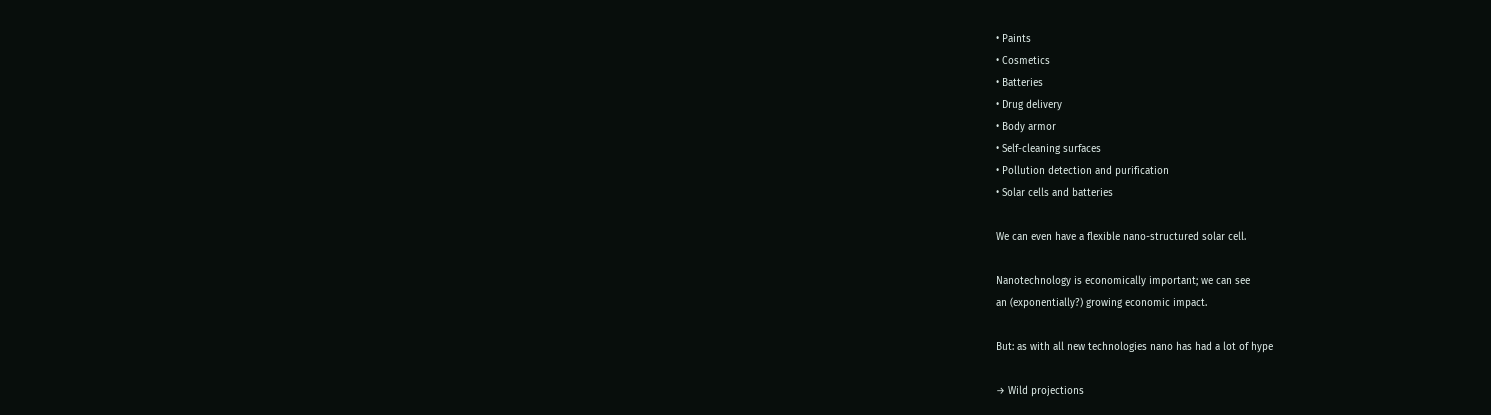• Paints
• Cosmetics
• Batteries
• Drug delivery
• Body armor
• Self-cleaning surfaces
• Pollution detection and purification
• Solar cells and batteries

We can even have a flexible nano-structured solar cell.

Nanotechnology is economically important; we can see
an (exponentially?) growing economic impact.

But: as with all new technologies nano has had a lot of hype

→ Wild projections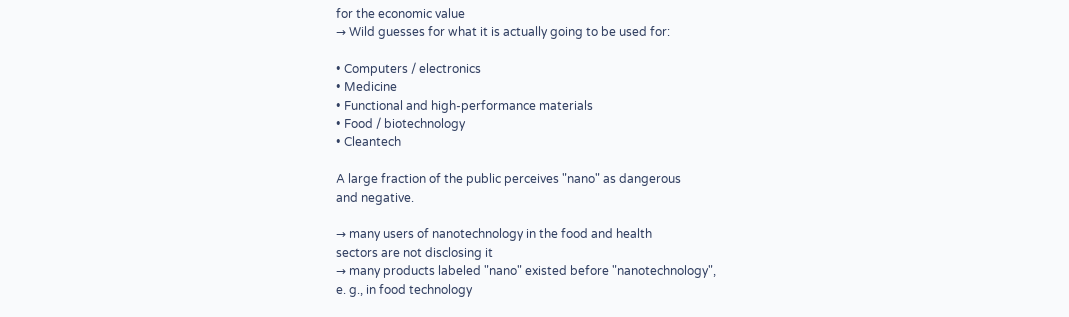for the economic value
→ Wild guesses for what it is actually going to be used for:

• Computers / electronics
• Medicine
• Functional and high-performance materials
• Food / biotechnology
• Cleantech

A large fraction of the public perceives "nano" as dangerous
and negative.

→ many users of nanotechnology in the food and health
sectors are not disclosing it
→ many products labeled "nano" existed before "nanotechnology",
e. g., in food technology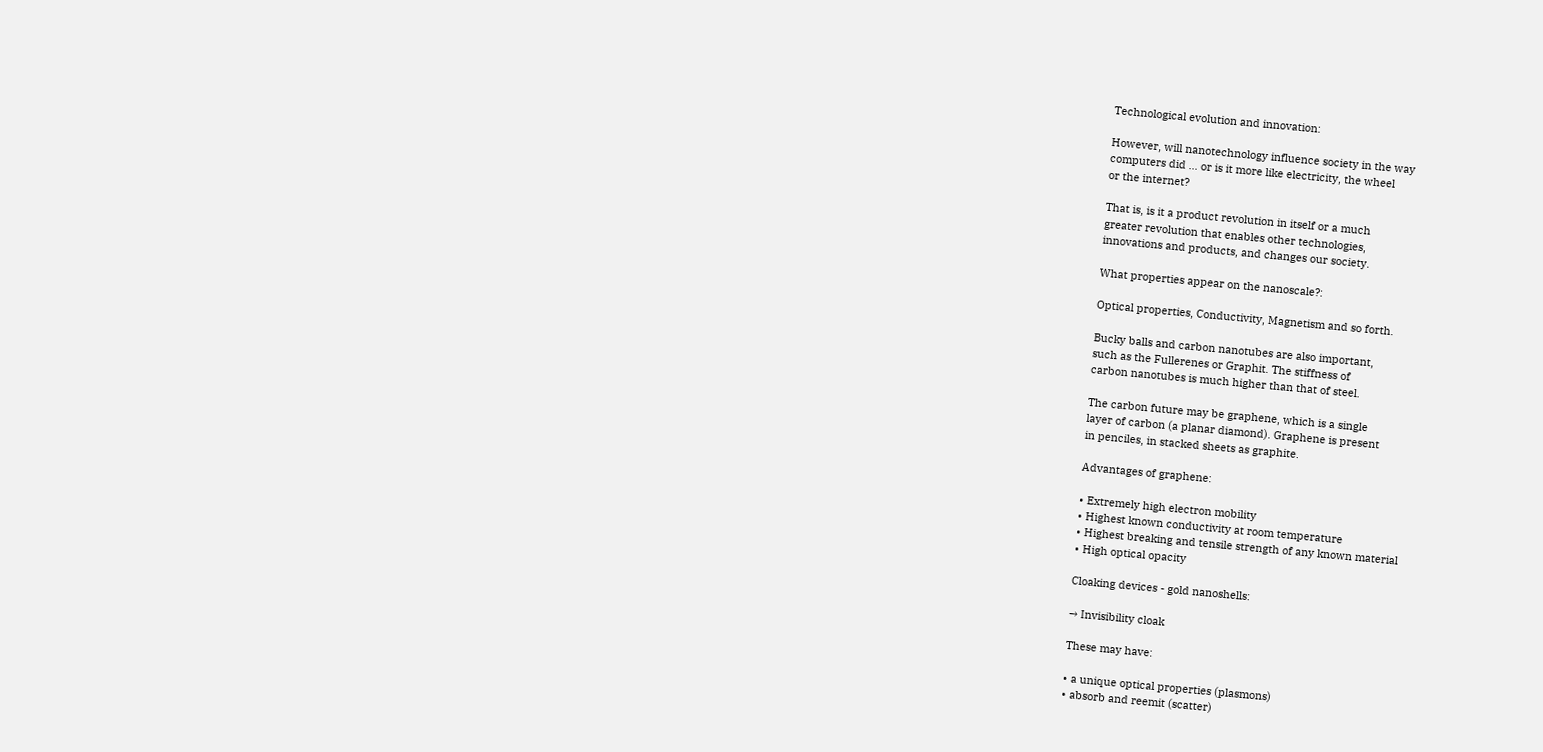Technological evolution and innovation:

However, will nanotechnology influence society in the way
computers did ... or is it more like electricity, the wheel
or the internet?

That is, is it a product revolution in itself or a much
greater revolution that enables other technologies,
innovations and products, and changes our society.

What properties appear on the nanoscale?:

Optical properties, Conductivity, Magnetism and so forth.

Bucky balls and carbon nanotubes are also important,
such as the Fullerenes or Graphit. The stiffness of
carbon nanotubes is much higher than that of steel.

The carbon future may be graphene, which is a single
layer of carbon (a planar diamond). Graphene is present
in penciles, in stacked sheets as graphite.

Advantages of graphene:

• Extremely high electron mobility
• Highest known conductivity at room temperature
• Highest breaking and tensile strength of any known material
• High optical opacity

Cloaking devices - gold nanoshells:

→ Invisibility cloak

These may have:

• a unique optical properties (plasmons)
• absorb and reemit (scatter)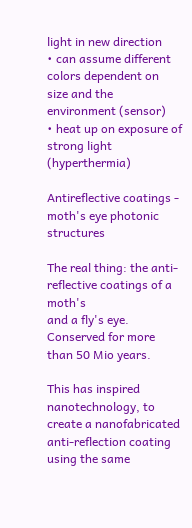light in new direction
• can assume different colors dependent on size and the
environment (sensor)
• heat up on exposure of strong light (hyperthermia)

Antireflective coatings - moth's eye photonic structures

The real thing: the anti-reflective coatings of a moth's
and a fly's eye. Conserved for more than 50 Mio years.

This has inspired nanotechnology, to create a nanofabricated
anti-reflection coating using the same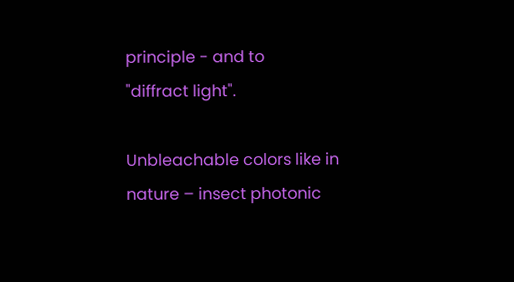principle - and to
"diffract light".

Unbleachable colors like in nature – insect photonic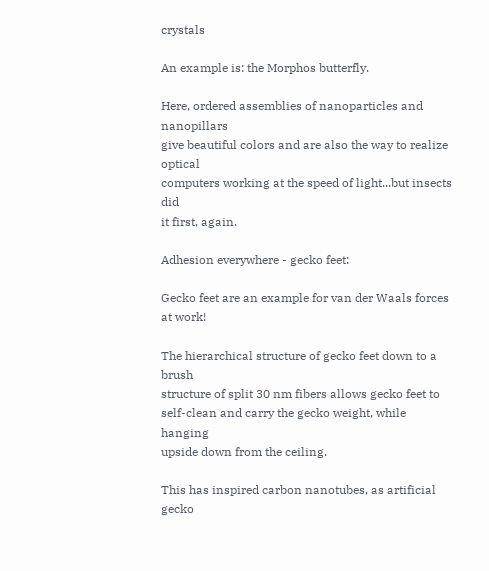crystals

An example is: the Morphos butterfly.

Here, ordered assemblies of nanoparticles and nanopillars
give beautiful colors and are also the way to realize optical
computers working at the speed of light...but insects did
it first, again.

Adhesion everywhere - gecko feet:

Gecko feet are an example for van der Waals forces at work!

The hierarchical structure of gecko feet down to a brush
structure of split 30 nm fibers allows gecko feet to
self-clean and carry the gecko weight, while hanging
upside down from the ceiling.

This has inspired carbon nanotubes, as artificial gecko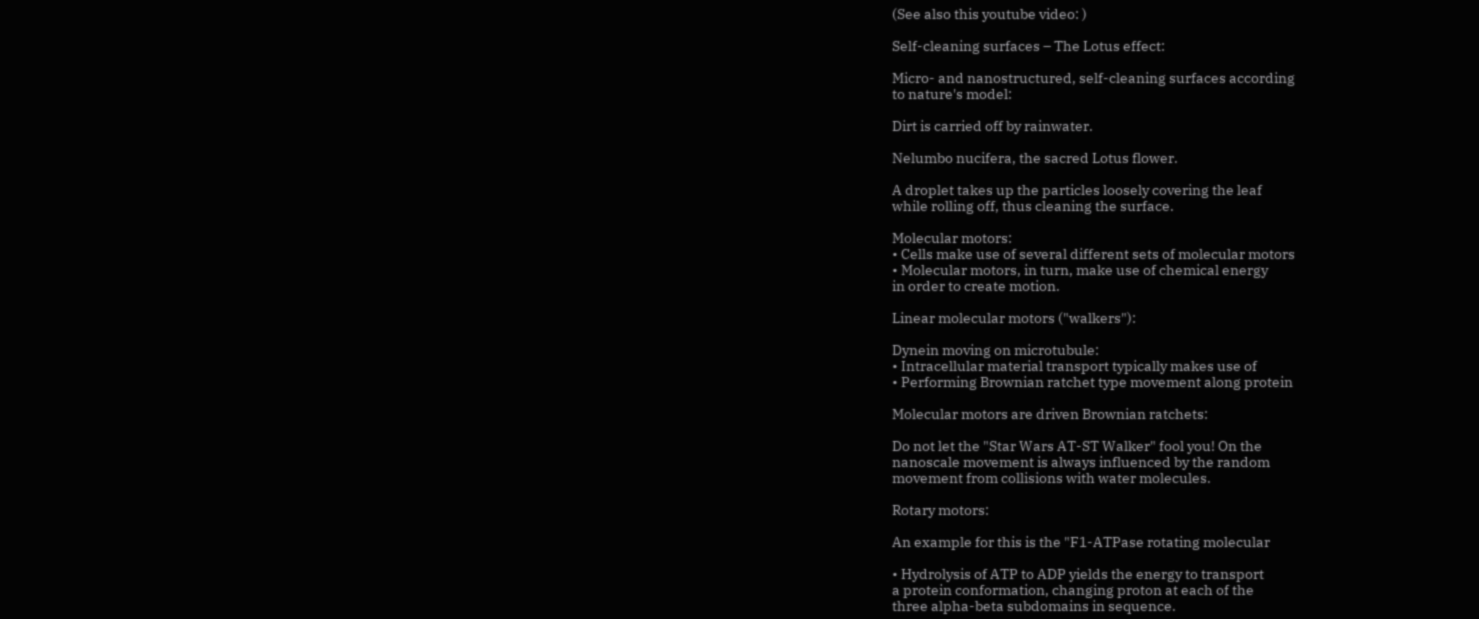(See also this youtube video: )

Self-cleaning surfaces – The Lotus effect:

Micro- and nanostructured, self-cleaning surfaces according
to nature's model:

Dirt is carried off by rainwater.

Nelumbo nucifera, the sacred Lotus flower.

A droplet takes up the particles loosely covering the leaf
while rolling off, thus cleaning the surface.

Molecular motors:
• Cells make use of several different sets of molecular motors
• Molecular motors, in turn, make use of chemical energy
in order to create motion.

Linear molecular motors ("walkers"):

Dynein moving on microtubule:
• Intracellular material transport typically makes use of
• Performing Brownian ratchet type movement along protein

Molecular motors are driven Brownian ratchets:

Do not let the "Star Wars AT-ST Walker" fool you! On the
nanoscale movement is always influenced by the random
movement from collisions with water molecules.

Rotary motors:

An example for this is the "F1-ATPase rotating molecular

• Hydrolysis of ATP to ADP yields the energy to transport
a protein conformation, changing proton at each of the
three alpha-beta subdomains in sequence.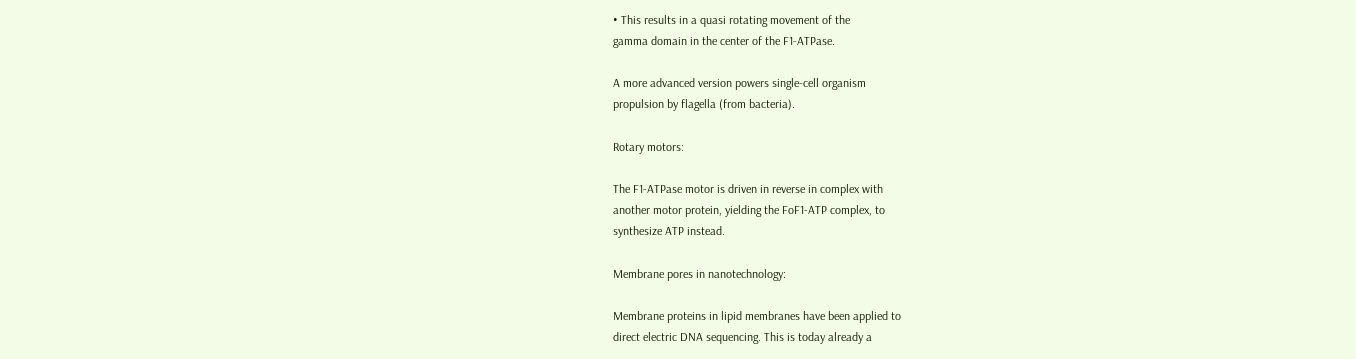• This results in a quasi rotating movement of the
gamma domain in the center of the F1-ATPase.

A more advanced version powers single-cell organism
propulsion by flagella (from bacteria).

Rotary motors:

The F1-ATPase motor is driven in reverse in complex with
another motor protein, yielding the FoF1-ATP complex, to
synthesize ATP instead.

Membrane pores in nanotechnology:

Membrane proteins in lipid membranes have been applied to
direct electric DNA sequencing. This is today already a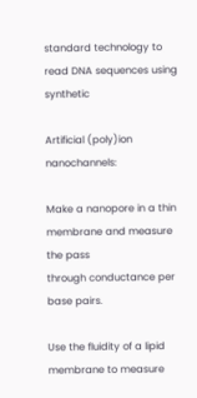standard technology to read DNA sequences using synthetic

Artificial (poly)ion nanochannels:

Make a nanopore in a thin membrane and measure the pass
through conductance per base pairs.

Use the fluidity of a lipid membrane to measure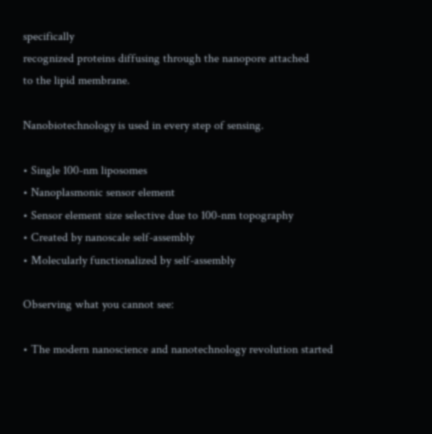specifically
recognized proteins diffusing through the nanopore attached
to the lipid membrane.

Nanobiotechnology is used in every step of sensing.

• Single 100-nm liposomes
• Nanoplasmonic sensor element
• Sensor element size selective due to 100-nm topography
• Created by nanoscale self-assembly
• Molecularly functionalized by self-assembly

Observing what you cannot see:

• The modern nanoscience and nanotechnology revolution started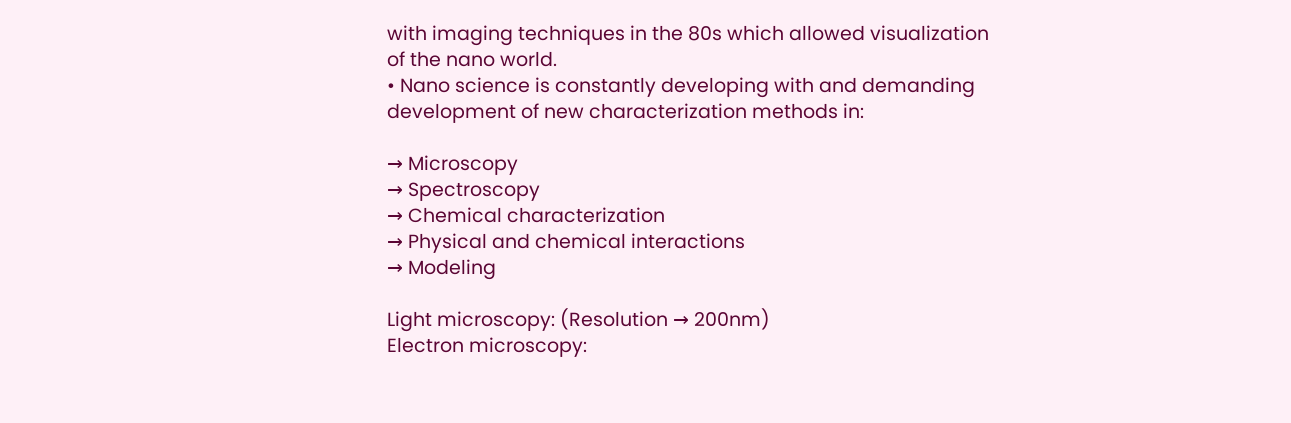with imaging techniques in the 80s which allowed visualization
of the nano world.
• Nano science is constantly developing with and demanding
development of new characterization methods in:

→ Microscopy
→ Spectroscopy
→ Chemical characterization
→ Physical and chemical interactions
→ Modeling

Light microscopy: (Resolution → 200nm)
Electron microscopy: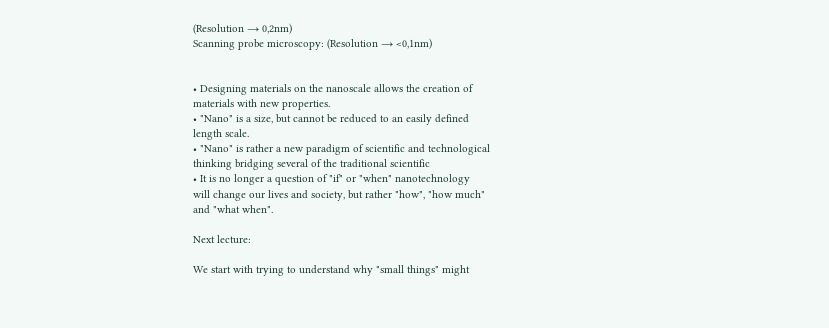(Resolution → 0,2nm)
Scanning probe microscopy: (Resolution → <0,1nm)


• Designing materials on the nanoscale allows the creation of
materials with new properties.
• "Nano" is a size, but cannot be reduced to an easily defined
length scale.
• "Nano" is rather a new paradigm of scientific and technological
thinking bridging several of the traditional scientific
• It is no longer a question of "if" or "when" nanotechnology
will change our lives and society, but rather "how", "how much"
and "what when".

Next lecture:

We start with trying to understand why "small things" might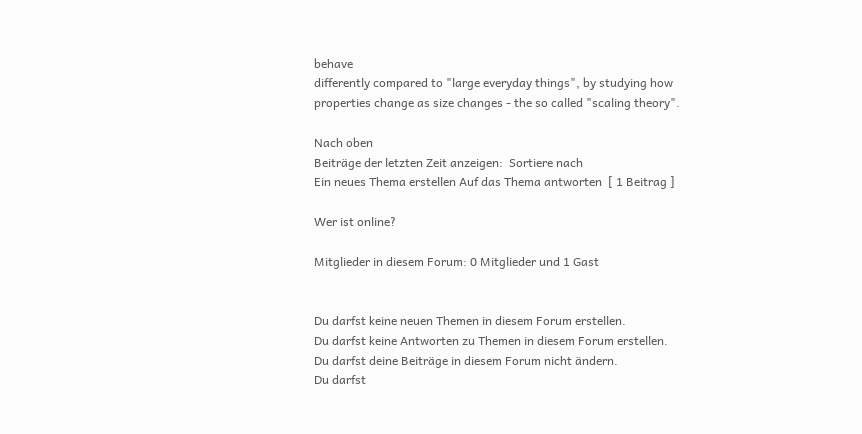behave
differently compared to "large everyday things", by studying how
properties change as size changes - the so called "scaling theory".

Nach oben
Beiträge der letzten Zeit anzeigen:  Sortiere nach
Ein neues Thema erstellen Auf das Thema antworten  [ 1 Beitrag ]

Wer ist online?

Mitglieder in diesem Forum: 0 Mitglieder und 1 Gast


Du darfst keine neuen Themen in diesem Forum erstellen.
Du darfst keine Antworten zu Themen in diesem Forum erstellen.
Du darfst deine Beiträge in diesem Forum nicht ändern.
Du darfst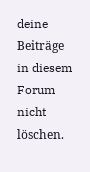deine Beiträge in diesem Forum nicht löschen.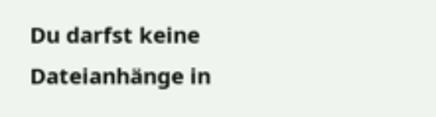Du darfst keine Dateianhänge in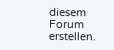diesem Forum erstellen.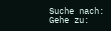Suche nach:
Gehe zu: